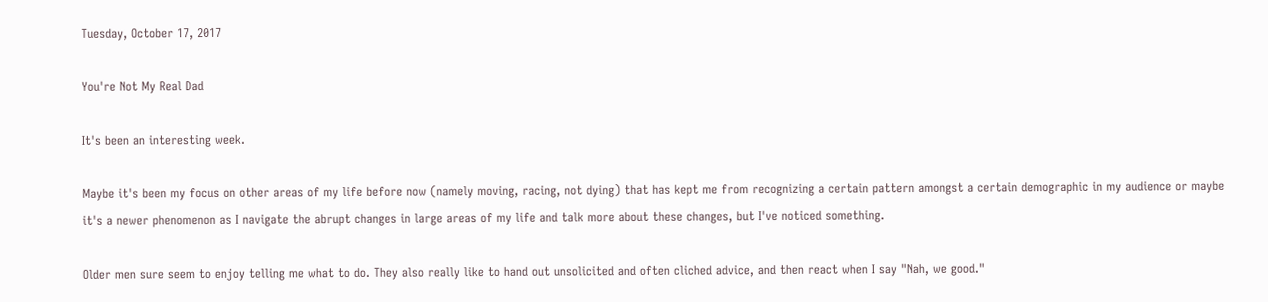Tuesday, October 17, 2017

You're Not My Real Dad

It's been an interesting week.

Maybe it's been my focus on other areas of my life before now (namely moving, racing, not dying) that has kept me from recognizing a certain pattern amongst a certain demographic in my audience or maybe it's a newer phenomenon as I navigate the abrupt changes in large areas of my life and talk more about these changes, but I've noticed something.

Older men sure seem to enjoy telling me what to do. They also really like to hand out unsolicited and often cliched advice, and then react when I say "Nah, we good."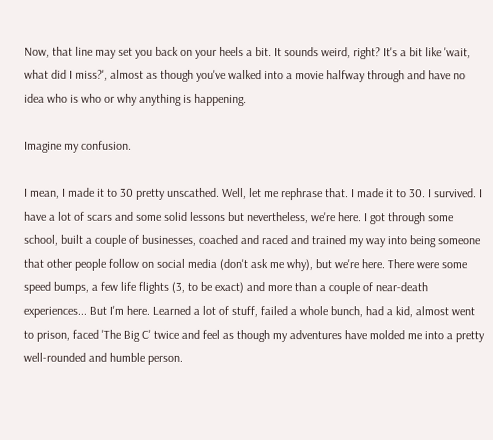Now, that line may set you back on your heels a bit. It sounds weird, right? It's a bit like 'wait, what did I miss?', almost as though you've walked into a movie halfway through and have no idea who is who or why anything is happening.

Imagine my confusion.

I mean, I made it to 30 pretty unscathed. Well, let me rephrase that. I made it to 30. I survived. I have a lot of scars and some solid lessons but nevertheless, we're here. I got through some school, built a couple of businesses, coached and raced and trained my way into being someone that other people follow on social media (don't ask me why), but we're here. There were some speed bumps, a few life flights (3, to be exact) and more than a couple of near-death experiences... But I'm here. Learned a lot of stuff, failed a whole bunch, had a kid, almost went to prison, faced 'The Big C' twice and feel as though my adventures have molded me into a pretty well-rounded and humble person.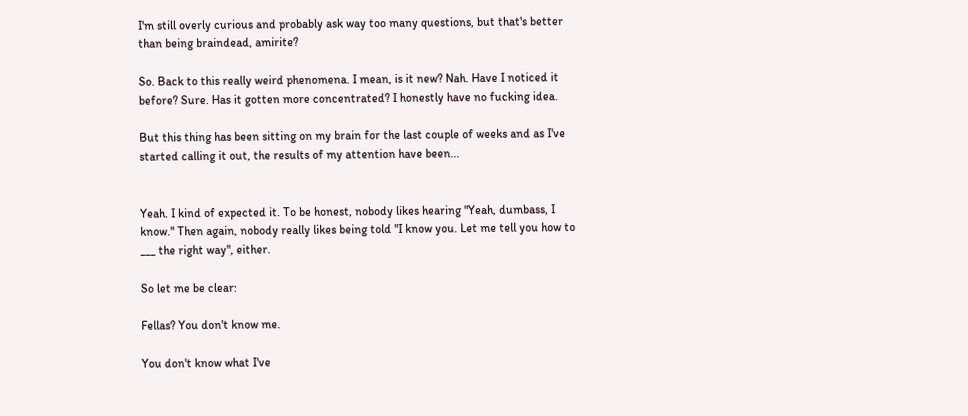I'm still overly curious and probably ask way too many questions, but that's better than being braindead, amirite?

So. Back to this really weird phenomena. I mean, is it new? Nah. Have I noticed it before? Sure. Has it gotten more concentrated? I honestly have no fucking idea.

But this thing has been sitting on my brain for the last couple of weeks and as I've started calling it out, the results of my attention have been...


Yeah. I kind of expected it. To be honest, nobody likes hearing "Yeah, dumbass, I know." Then again, nobody really likes being told "I know you. Let me tell you how to ___ the right way", either.

So let me be clear:

Fellas? You don't know me.

You don't know what I've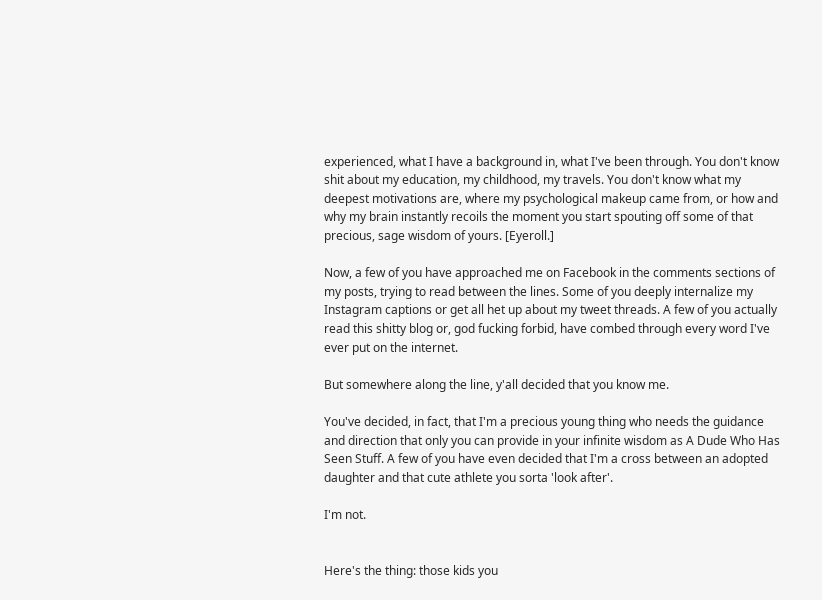experienced, what I have a background in, what I've been through. You don't know shit about my education, my childhood, my travels. You don't know what my deepest motivations are, where my psychological makeup came from, or how and why my brain instantly recoils the moment you start spouting off some of that precious, sage wisdom of yours. [Eyeroll.]

Now, a few of you have approached me on Facebook in the comments sections of my posts, trying to read between the lines. Some of you deeply internalize my Instagram captions or get all het up about my tweet threads. A few of you actually read this shitty blog or, god fucking forbid, have combed through every word I've ever put on the internet.

But somewhere along the line, y'all decided that you know me.

You've decided, in fact, that I'm a precious young thing who needs the guidance and direction that only you can provide in your infinite wisdom as A Dude Who Has Seen Stuff. A few of you have even decided that I'm a cross between an adopted daughter and that cute athlete you sorta 'look after'.

I'm not.


Here's the thing: those kids you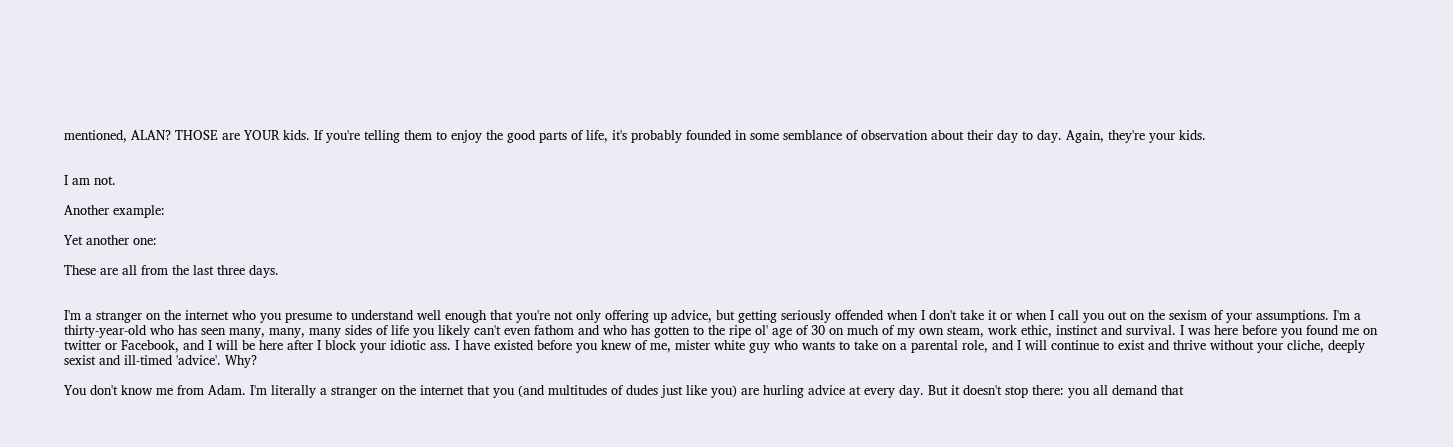mentioned, ALAN? THOSE are YOUR kids. If you're telling them to enjoy the good parts of life, it's probably founded in some semblance of observation about their day to day. Again, they're your kids.


I am not.

Another example:

Yet another one:

These are all from the last three days.


I'm a stranger on the internet who you presume to understand well enough that you're not only offering up advice, but getting seriously offended when I don't take it or when I call you out on the sexism of your assumptions. I'm a thirty-year-old who has seen many, many, many sides of life you likely can't even fathom and who has gotten to the ripe ol' age of 30 on much of my own steam, work ethic, instinct and survival. I was here before you found me on twitter or Facebook, and I will be here after I block your idiotic ass. I have existed before you knew of me, mister white guy who wants to take on a parental role, and I will continue to exist and thrive without your cliche, deeply sexist and ill-timed 'advice'. Why?

You don't know me from Adam. I'm literally a stranger on the internet that you (and multitudes of dudes just like you) are hurling advice at every day. But it doesn't stop there: you all demand that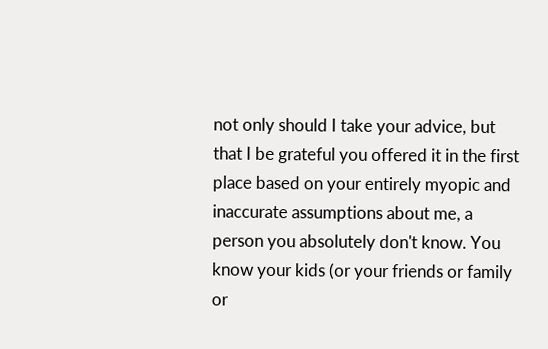not only should I take your advice, but that I be grateful you offered it in the first place based on your entirely myopic and inaccurate assumptions about me, a person you absolutely don't know. You know your kids (or your friends or family or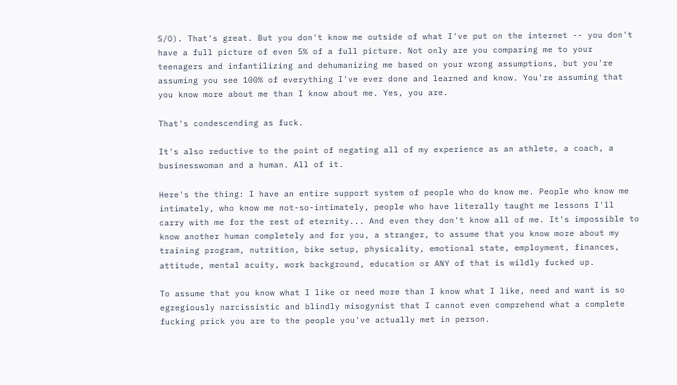S/O). That's great. But you don't know me outside of what I've put on the internet -- you don't have a full picture of even 5% of a full picture. Not only are you comparing me to your teenagers and infantilizing and dehumanizing me based on your wrong assumptions, but you're assuming you see 100% of everything I've ever done and learned and know. You're assuming that you know more about me than I know about me. Yes, you are.

That's condescending as fuck.

It's also reductive to the point of negating all of my experience as an athlete, a coach, a businesswoman and a human. All of it.

Here's the thing: I have an entire support system of people who do know me. People who know me intimately, who know me not-so-intimately, people who have literally taught me lessons I'll carry with me for the rest of eternity... And even they don't know all of me. It's impossible to know another human completely and for you, a stranger, to assume that you know more about my training program, nutrition, bike setup, physicality, emotional state, employment, finances, attitude, mental acuity, work background, education or ANY of that is wildly fucked up.

To assume that you know what I like or need more than I know what I like, need and want is so egregiously narcissistic and blindly misogynist that I cannot even comprehend what a complete fucking prick you are to the people you've actually met in person.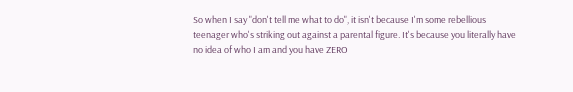So when I say "don't tell me what to do", it isn't because I'm some rebellious teenager who's striking out against a parental figure. It's because you literally have no idea of who I am and you have ZERO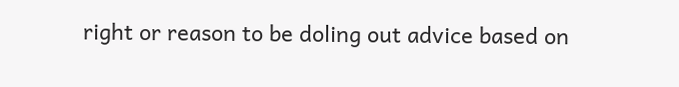right or reason to be doling out advice based on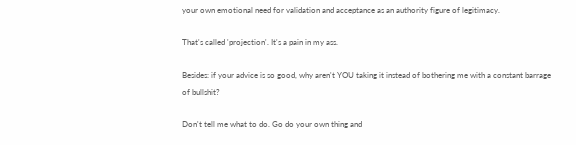your own emotional need for validation and acceptance as an authority figure of legitimacy.

That's called 'projection'. It's a pain in my ass.

Besides: if your advice is so good, why aren't YOU taking it instead of bothering me with a constant barrage of bullshit?

Don't tell me what to do. Go do your own thing and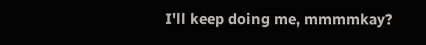I'll keep doing me, mmmmkay?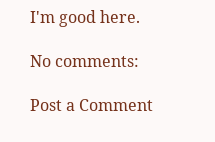I'm good here.

No comments:

Post a Comment